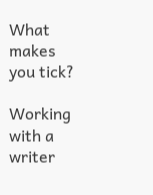What makes you tick?

Working with a writer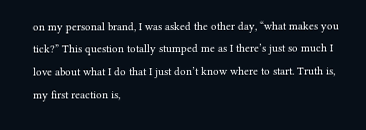on my personal brand, I was asked the other day, “what makes you  tick?” This question totally stumped me as I there’s just so much I love about what I do that I just don’t know where to start. Truth is, my first reaction is,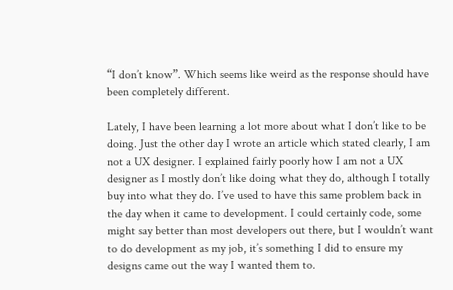“I don’t know”. Which seems like weird as the response should have been completely different.

Lately, I have been learning a lot more about what I don’t like to be doing. Just the other day I wrote an article which stated clearly, I am not a UX designer. I explained fairly poorly how I am not a UX designer as I mostly don’t like doing what they do, although I totally buy into what they do. I’ve used to have this same problem back in the day when it came to development. I could certainly code, some might say better than most developers out there, but I wouldn’t want to do development as my job, it’s something I did to ensure my designs came out the way I wanted them to.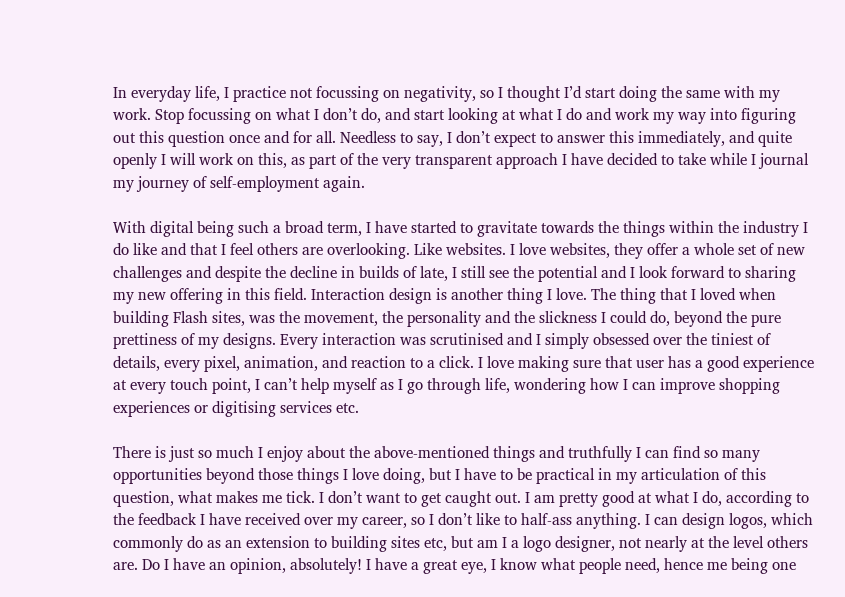In everyday life, I practice not focussing on negativity, so I thought I’d start doing the same with my work. Stop focussing on what I don’t do, and start looking at what I do and work my way into figuring out this question once and for all. Needless to say, I don’t expect to answer this immediately, and quite openly I will work on this, as part of the very transparent approach I have decided to take while I journal my journey of self-employment again.

With digital being such a broad term, I have started to gravitate towards the things within the industry I do like and that I feel others are overlooking. Like websites. I love websites, they offer a whole set of new challenges and despite the decline in builds of late, I still see the potential and I look forward to sharing my new offering in this field. Interaction design is another thing I love. The thing that I loved when building Flash sites, was the movement, the personality and the slickness I could do, beyond the pure prettiness of my designs. Every interaction was scrutinised and I simply obsessed over the tiniest of details, every pixel, animation, and reaction to a click. I love making sure that user has a good experience at every touch point, I can’t help myself as I go through life, wondering how I can improve shopping experiences or digitising services etc.

There is just so much I enjoy about the above-mentioned things and truthfully I can find so many opportunities beyond those things I love doing, but I have to be practical in my articulation of this question, what makes me tick. I don’t want to get caught out. I am pretty good at what I do, according to the feedback I have received over my career, so I don’t like to half-ass anything. I can design logos, which commonly do as an extension to building sites etc, but am I a logo designer, not nearly at the level others are. Do I have an opinion, absolutely! I have a great eye, I know what people need, hence me being one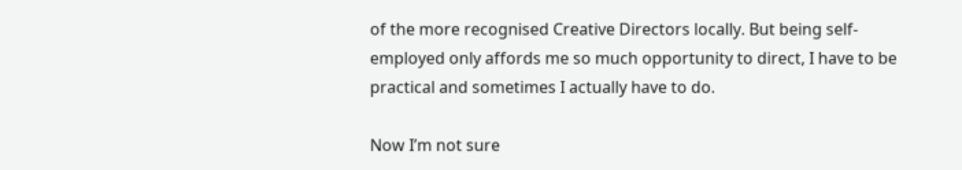of the more recognised Creative Directors locally. But being self-employed only affords me so much opportunity to direct, I have to be practical and sometimes I actually have to do.

Now I’m not sure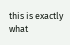this is exactly what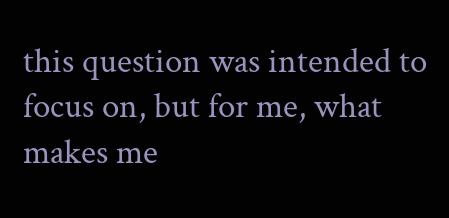this question was intended to focus on, but for me, what makes me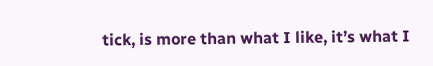tick, is more than what I like, it’s what I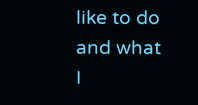like to do and what I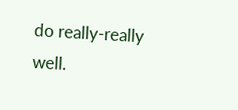do really-really well.